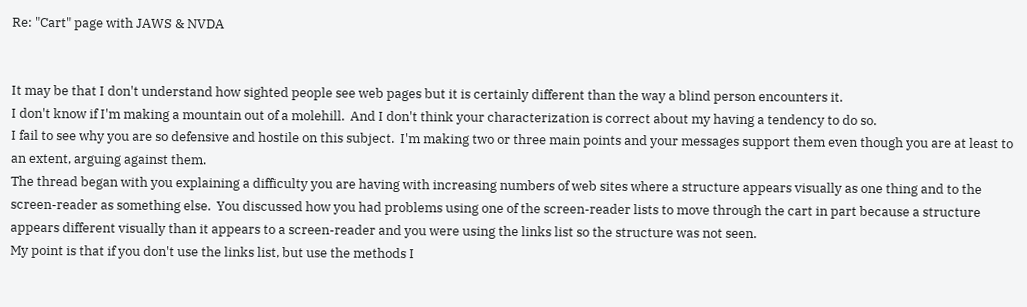Re: "Cart" page with JAWS & NVDA


It may be that I don't understand how sighted people see web pages but it is certainly different than the way a blind person encounters it.
I don't know if I'm making a mountain out of a molehill.  And I don't think your characterization is correct about my having a tendency to do so.
I fail to see why you are so defensive and hostile on this subject.  I'm making two or three main points and your messages support them even though you are at least to an extent, arguing against them.
The thread began with you explaining a difficulty you are having with increasing numbers of web sites where a structure appears visually as one thing and to the screen-reader as something else.  You discussed how you had problems using one of the screen-reader lists to move through the cart in part because a structure appears different visually than it appears to a screen-reader and you were using the links list so the structure was not seen.
My point is that if you don't use the links list, but use the methods I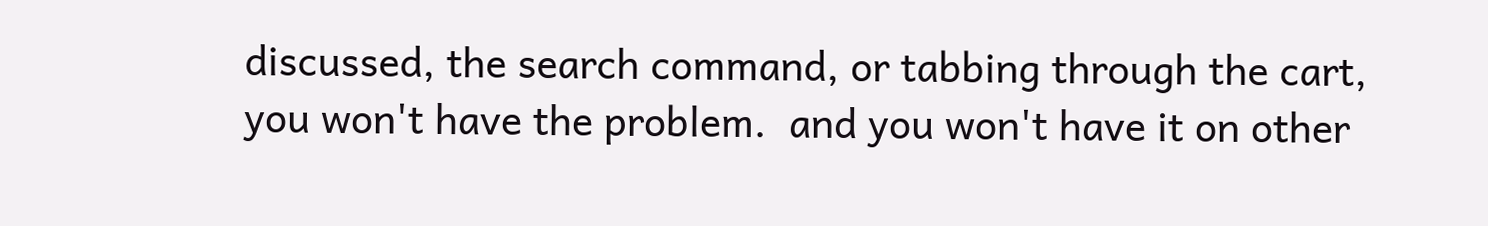discussed, the search command, or tabbing through the cart, you won't have the problem.  and you won't have it on other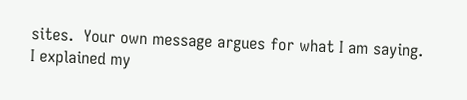sites.  Your own message argues for what I am saying.
I explained my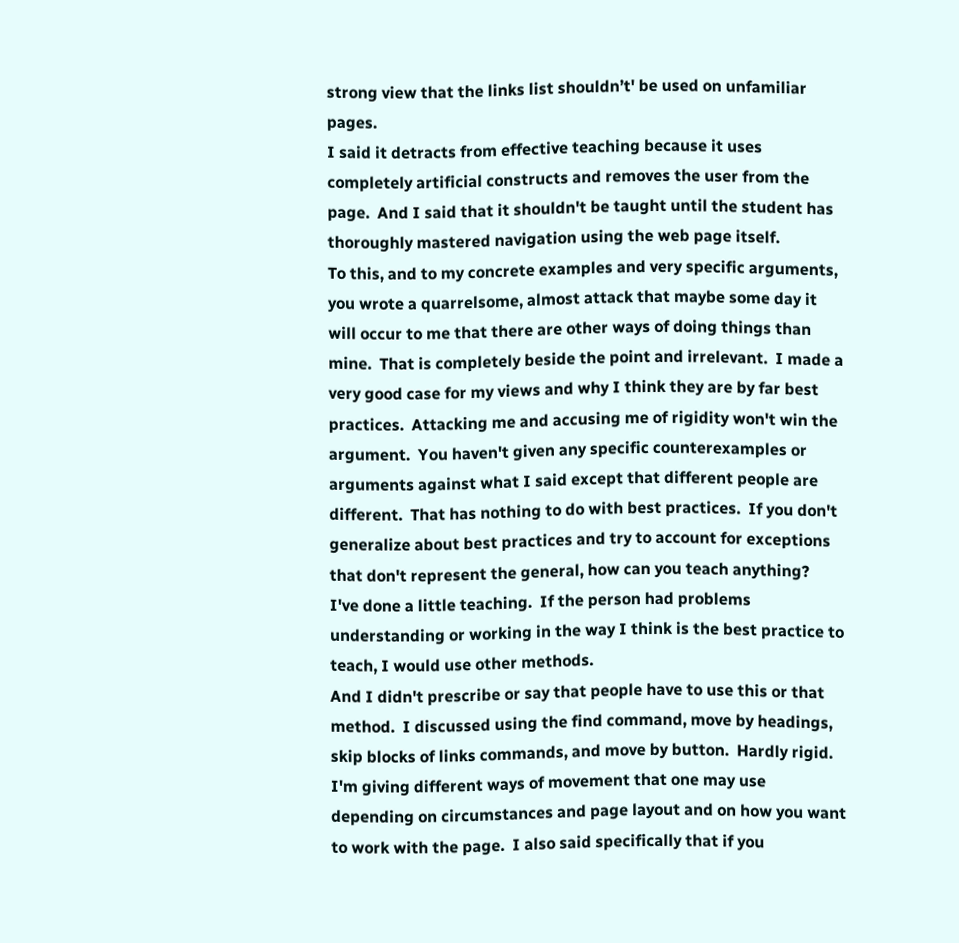strong view that the links list shouldn’t' be used on unfamiliar pages.
I said it detracts from effective teaching because it uses completely artificial constructs and removes the user from the page.  And I said that it shouldn't be taught until the student has thoroughly mastered navigation using the web page itself.
To this, and to my concrete examples and very specific arguments, you wrote a quarrelsome, almost attack that maybe some day it will occur to me that there are other ways of doing things than mine.  That is completely beside the point and irrelevant.  I made a very good case for my views and why I think they are by far best practices.  Attacking me and accusing me of rigidity won't win the argument.  You haven't given any specific counterexamples or arguments against what I said except that different people are different.  That has nothing to do with best practices.  If you don't generalize about best practices and try to account for exceptions that don't represent the general, how can you teach anything?
I've done a little teaching.  If the person had problems understanding or working in the way I think is the best practice to teach, I would use other methods.
And I didn't prescribe or say that people have to use this or that method.  I discussed using the find command, move by headings, skip blocks of links commands, and move by button.  Hardly rigid.  I'm giving different ways of movement that one may use depending on circumstances and page layout and on how you want to work with the page.  I also said specifically that if you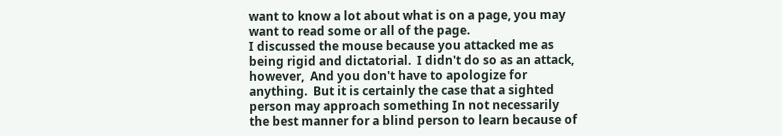want to know a lot about what is on a page, you may want to read some or all of the page.
I discussed the mouse because you attacked me as being rigid and dictatorial.  I didn't do so as an attack, however,  And you don't have to apologize for anything.  But it is certainly the case that a sighted person may approach something In not necessarily the best manner for a blind person to learn because of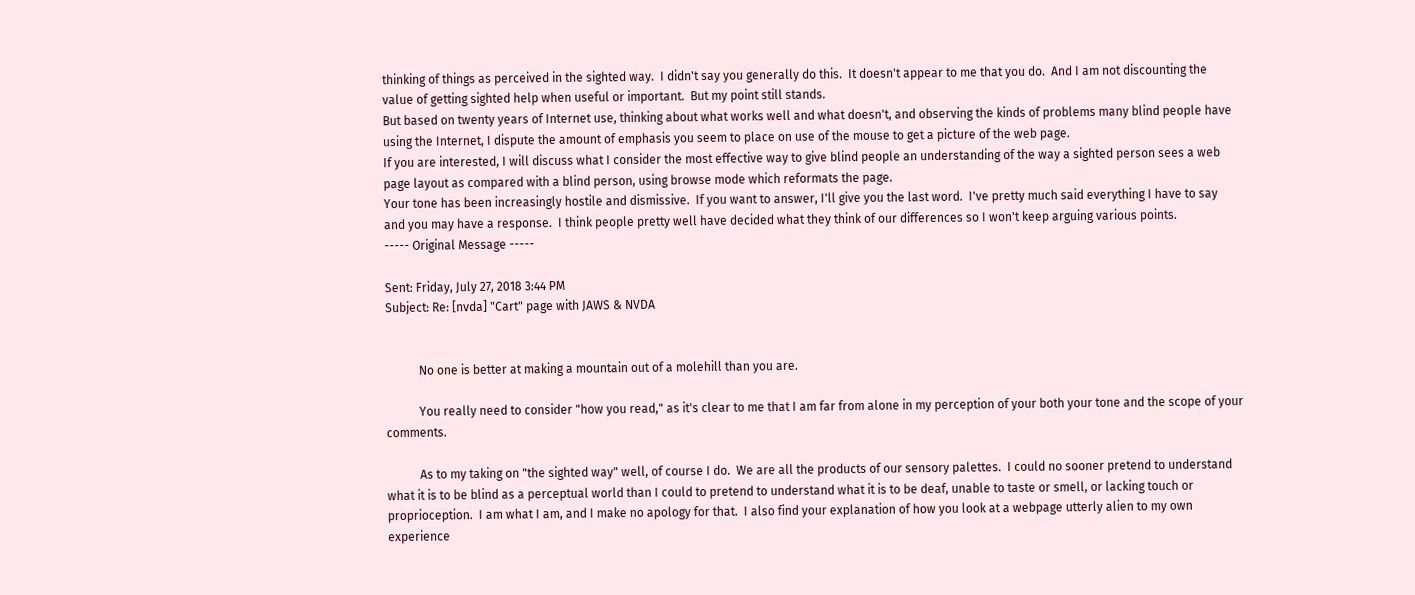thinking of things as perceived in the sighted way.  I didn't say you generally do this.  It doesn't appear to me that you do.  And I am not discounting the value of getting sighted help when useful or important.  But my point still stands.
But based on twenty years of Internet use, thinking about what works well and what doesn't, and observing the kinds of problems many blind people have using the Internet, I dispute the amount of emphasis you seem to place on use of the mouse to get a picture of the web page.
If you are interested, I will discuss what I consider the most effective way to give blind people an understanding of the way a sighted person sees a web page layout as compared with a blind person, using browse mode which reformats the page.
Your tone has been increasingly hostile and dismissive.  If you want to answer, I'll give you the last word.  I've pretty much said everything I have to say and you may have a response.  I think people pretty well have decided what they think of our differences so I won't keep arguing various points.
----- Original Message -----

Sent: Friday, July 27, 2018 3:44 PM
Subject: Re: [nvda] "Cart" page with JAWS & NVDA


           No one is better at making a mountain out of a molehill than you are.

           You really need to consider "how you read," as it's clear to me that I am far from alone in my perception of your both your tone and the scope of your comments.

           As to my taking on "the sighted way" well, of course I do.  We are all the products of our sensory palettes.  I could no sooner pretend to understand what it is to be blind as a perceptual world than I could to pretend to understand what it is to be deaf, unable to taste or smell, or lacking touch or proprioception.  I am what I am, and I make no apology for that.  I also find your explanation of how you look at a webpage utterly alien to my own experience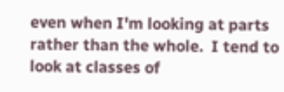even when I'm looking at parts rather than the whole.  I tend to look at classes of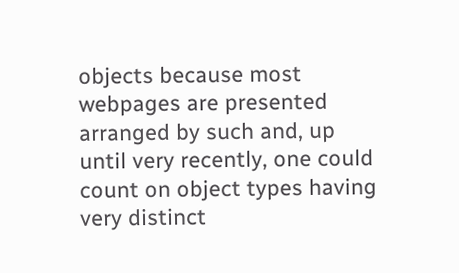objects because most webpages are presented arranged by such and, up until very recently, one could count on object types having very distinct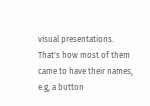visual presentations.  That's how most of them came to have their names, e.g, a button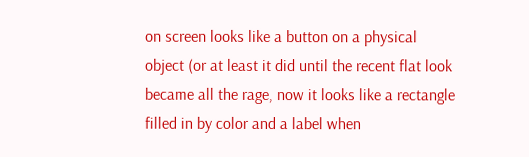on screen looks like a button on a physical object (or at least it did until the recent flat look became all the rage, now it looks like a rectangle filled in by color and a label when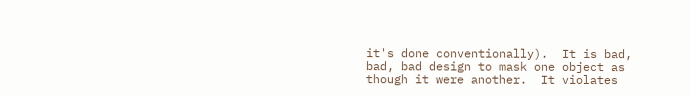it's done conventionally).  It is bad, bad, bad design to mask one object as though it were another.  It violates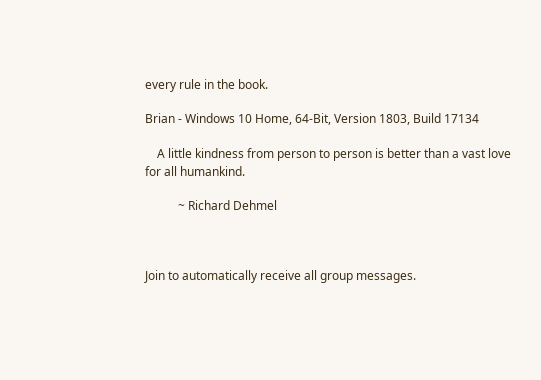every rule in the book.

Brian - Windows 10 Home, 64-Bit, Version 1803, Build 17134

    A little kindness from person to person is better than a vast love for all humankind.

           ~ Richard Dehmel



Join to automatically receive all group messages.